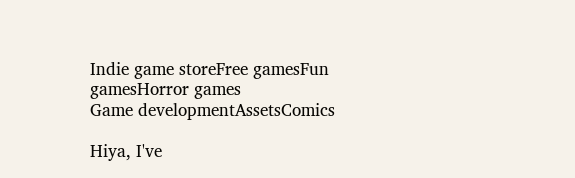Indie game storeFree gamesFun gamesHorror games
Game developmentAssetsComics

Hiya, I've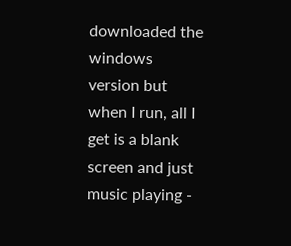downloaded the windows version but when I run, all I get is a blank screen and just music playing -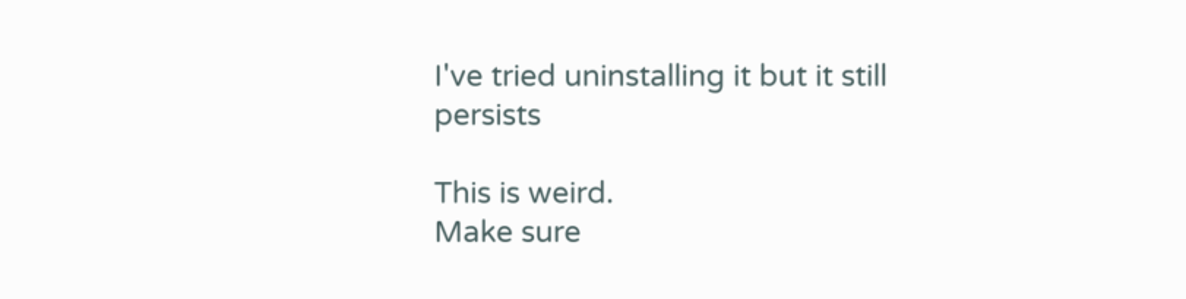I've tried uninstalling it but it still persists

This is weird.
Make sure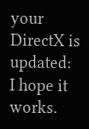your DirectX is updated:
I hope it works.